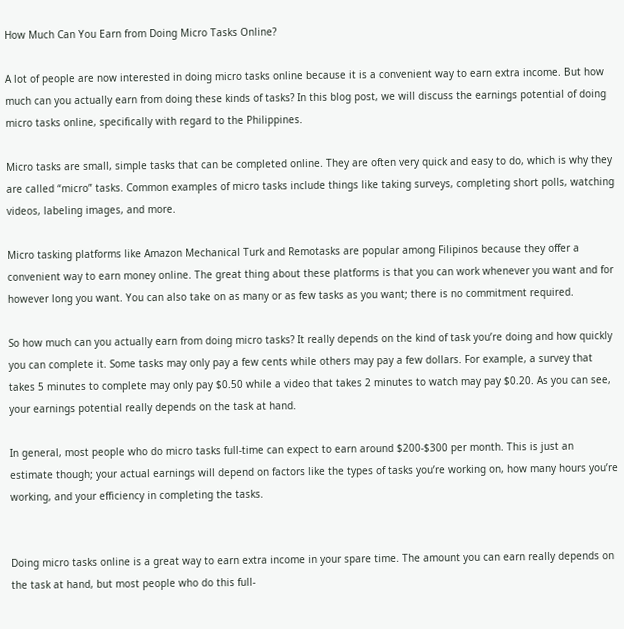How Much Can You Earn from Doing Micro Tasks Online?

A lot of people are now interested in doing micro tasks online because it is a convenient way to earn extra income. But how much can you actually earn from doing these kinds of tasks? In this blog post, we will discuss the earnings potential of doing micro tasks online, specifically with regard to the Philippines.

Micro tasks are small, simple tasks that can be completed online. They are often very quick and easy to do, which is why they are called “micro” tasks. Common examples of micro tasks include things like taking surveys, completing short polls, watching videos, labeling images, and more.

Micro tasking platforms like Amazon Mechanical Turk and Remotasks are popular among Filipinos because they offer a convenient way to earn money online. The great thing about these platforms is that you can work whenever you want and for however long you want. You can also take on as many or as few tasks as you want; there is no commitment required.

So how much can you actually earn from doing micro tasks? It really depends on the kind of task you’re doing and how quickly you can complete it. Some tasks may only pay a few cents while others may pay a few dollars. For example, a survey that takes 5 minutes to complete may only pay $0.50 while a video that takes 2 minutes to watch may pay $0.20. As you can see, your earnings potential really depends on the task at hand.

In general, most people who do micro tasks full-time can expect to earn around $200-$300 per month. This is just an estimate though; your actual earnings will depend on factors like the types of tasks you’re working on, how many hours you’re working, and your efficiency in completing the tasks.


Doing micro tasks online is a great way to earn extra income in your spare time. The amount you can earn really depends on the task at hand, but most people who do this full-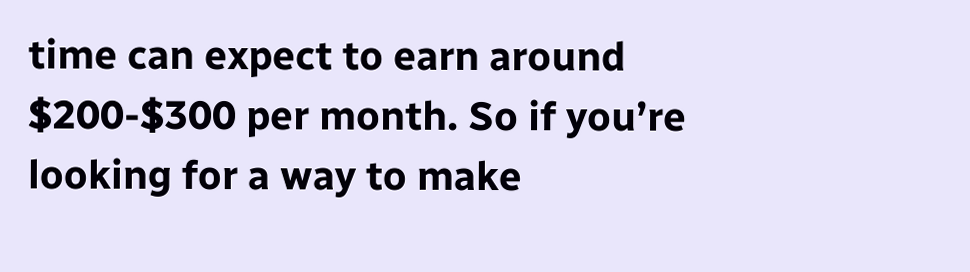time can expect to earn around $200-$300 per month. So if you’re looking for a way to make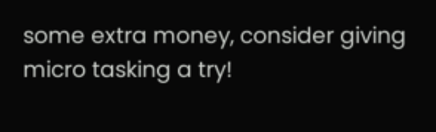some extra money, consider giving micro tasking a try!